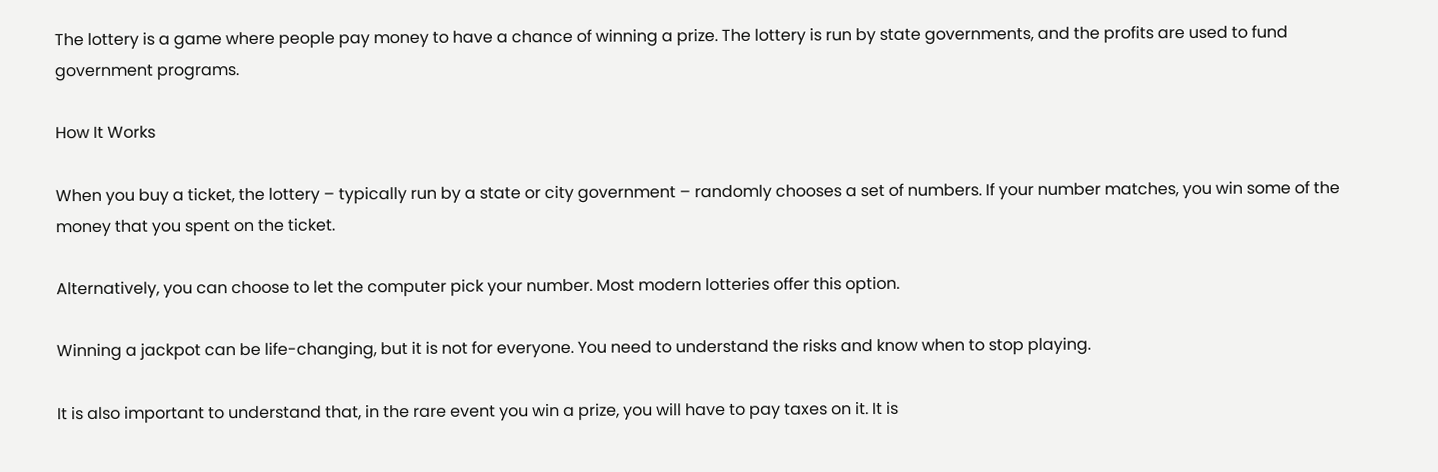The lottery is a game where people pay money to have a chance of winning a prize. The lottery is run by state governments, and the profits are used to fund government programs.

How It Works

When you buy a ticket, the lottery – typically run by a state or city government – randomly chooses a set of numbers. If your number matches, you win some of the money that you spent on the ticket.

Alternatively, you can choose to let the computer pick your number. Most modern lotteries offer this option.

Winning a jackpot can be life-changing, but it is not for everyone. You need to understand the risks and know when to stop playing.

It is also important to understand that, in the rare event you win a prize, you will have to pay taxes on it. It is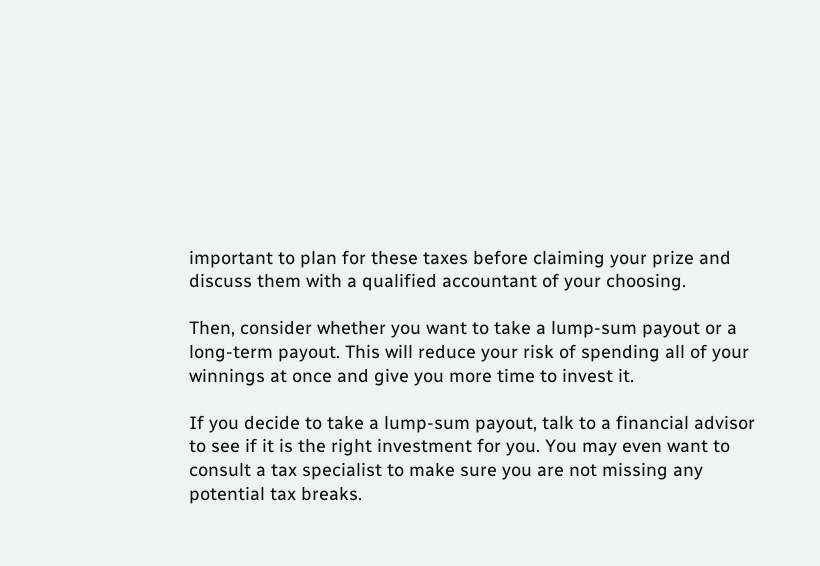important to plan for these taxes before claiming your prize and discuss them with a qualified accountant of your choosing.

Then, consider whether you want to take a lump-sum payout or a long-term payout. This will reduce your risk of spending all of your winnings at once and give you more time to invest it.

If you decide to take a lump-sum payout, talk to a financial advisor to see if it is the right investment for you. You may even want to consult a tax specialist to make sure you are not missing any potential tax breaks.